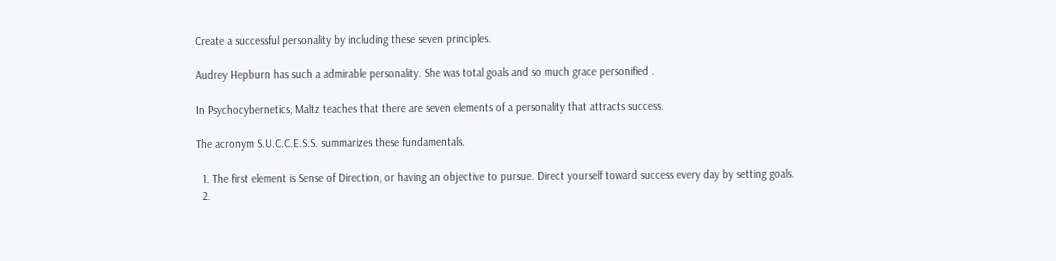Create a successful personality by including these seven principles.

Audrey Hepburn has such a admirable personality. She was total goals and so much grace personified .

In Psychocybernetics, Maltz teaches that there are seven elements of a personality that attracts success.

The acronym S.U.C.C.E.S.S. summarizes these fundamentals.

  1. The first element is Sense of Direction, or having an objective to pursue. Direct yourself toward success every day by setting goals.
  2.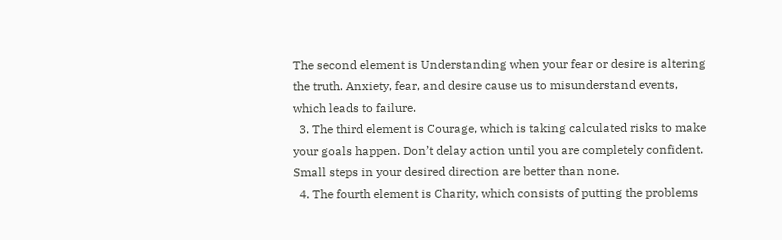The second element is Understanding when your fear or desire is altering the truth. Anxiety, fear, and desire cause us to misunderstand events, which leads to failure.
  3. The third element is Courage, which is taking calculated risks to make your goals happen. Don’t delay action until you are completely confident. Small steps in your desired direction are better than none.
  4. The fourth element is Charity, which consists of putting the problems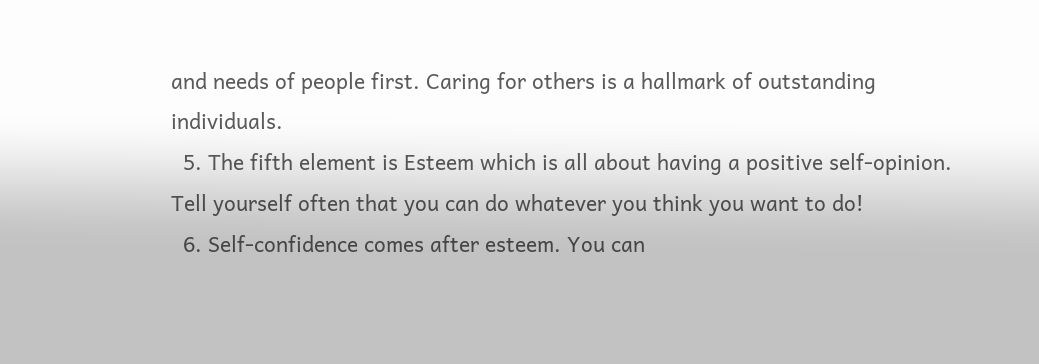and needs of people first. Caring for others is a hallmark of outstanding individuals.
  5. The fifth element is Esteem which is all about having a positive self-opinion. Tell yourself often that you can do whatever you think you want to do!
  6. Self-confidence comes after esteem. You can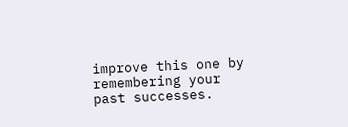improve this one by remembering your past successes.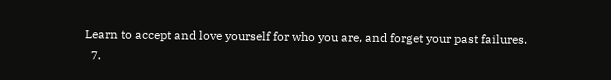Learn to accept and love yourself for who you are, and forget your past failures.
  7.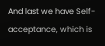And last we have Self-acceptance, which is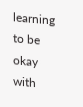learning to be okay with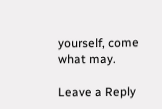yourself, come what may.

Leave a Reply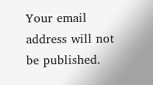Your email address will not be published.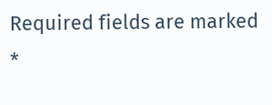Required fields are marked *